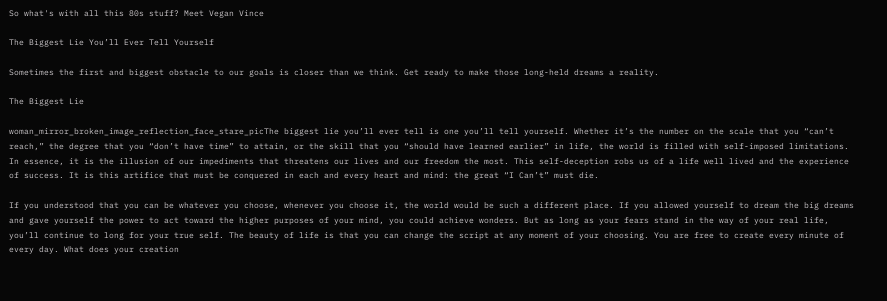So what's with all this 80s stuff? Meet Vegan Vince

The Biggest Lie You’ll Ever Tell Yourself

Sometimes the first and biggest obstacle to our goals is closer than we think. Get ready to make those long-held dreams a reality.

The Biggest Lie

woman_mirror_broken_image_reflection_face_stare_picThe biggest lie you’ll ever tell is one you’ll tell yourself. Whether it’s the number on the scale that you “can’t reach,” the degree that you “don’t have time” to attain, or the skill that you “should have learned earlier” in life, the world is filled with self-imposed limitations. In essence, it is the illusion of our impediments that threatens our lives and our freedom the most. This self-deception robs us of a life well lived and the experience of success. It is this artifice that must be conquered in each and every heart and mind: the great “I Can’t” must die.

If you understood that you can be whatever you choose, whenever you choose it, the world would be such a different place. If you allowed yourself to dream the big dreams and gave yourself the power to act toward the higher purposes of your mind, you could achieve wonders. But as long as your fears stand in the way of your real life, you’ll continue to long for your true self. The beauty of life is that you can change the script at any moment of your choosing. You are free to create every minute of every day. What does your creation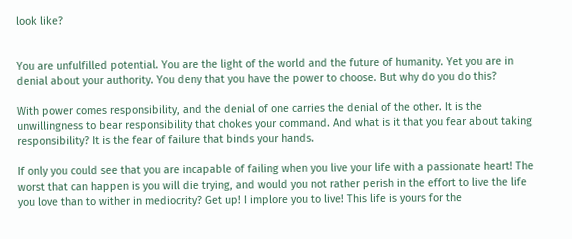look like?


You are unfulfilled potential. You are the light of the world and the future of humanity. Yet you are in denial about your authority. You deny that you have the power to choose. But why do you do this?

With power comes responsibility, and the denial of one carries the denial of the other. It is the unwillingness to bear responsibility that chokes your command. And what is it that you fear about taking responsibility? It is the fear of failure that binds your hands.

If only you could see that you are incapable of failing when you live your life with a passionate heart! The worst that can happen is you will die trying, and would you not rather perish in the effort to live the life you love than to wither in mediocrity? Get up! I implore you to live! This life is yours for the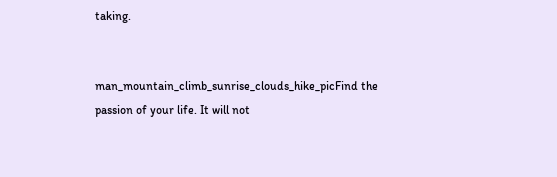taking.


man_mountain_climb_sunrise_clouds_hike_picFind the passion of your life. It will not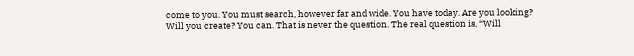come to you. You must search, however far and wide. You have today. Are you looking? Will you create? You can. That is never the question. The real question is, “Will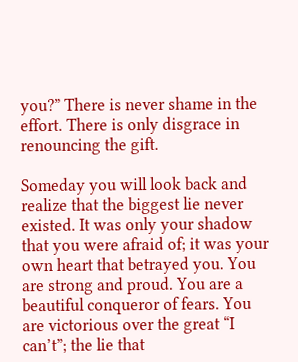you?” There is never shame in the effort. There is only disgrace in renouncing the gift.

Someday you will look back and realize that the biggest lie never existed. It was only your shadow that you were afraid of; it was your own heart that betrayed you. You are strong and proud. You are a beautiful conqueror of fears. You are victorious over the great “I can’t”; the lie that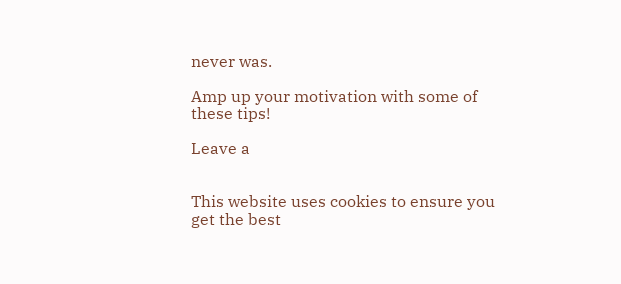never was.

Amp up your motivation with some of these tips!

Leave a


This website uses cookies to ensure you get the best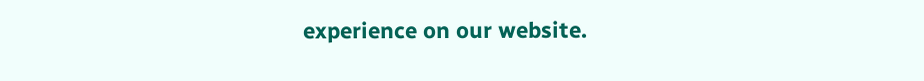experience on our website.